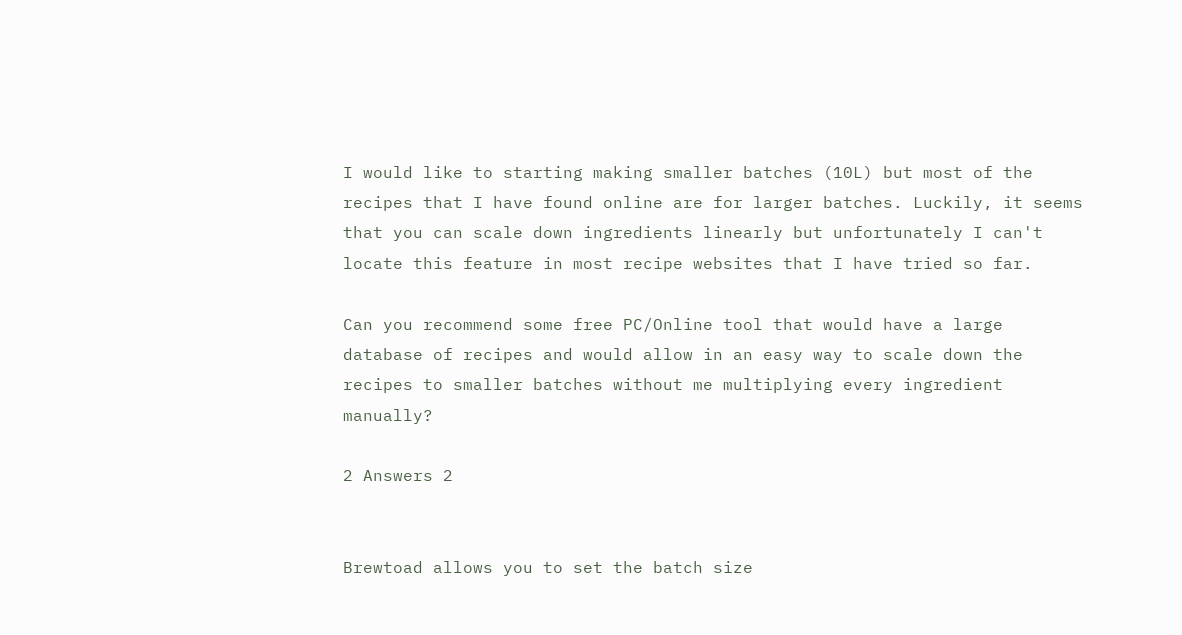I would like to starting making smaller batches (10L) but most of the recipes that I have found online are for larger batches. Luckily, it seems that you can scale down ingredients linearly but unfortunately I can't locate this feature in most recipe websites that I have tried so far.

Can you recommend some free PC/Online tool that would have a large database of recipes and would allow in an easy way to scale down the recipes to smaller batches without me multiplying every ingredient manually?

2 Answers 2


Brewtoad allows you to set the batch size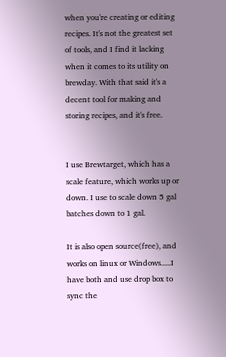when you're creating or editing recipes. It's not the greatest set of tools, and I find it lacking when it comes to its utility on brewday. With that said it's a decent tool for making and storing recipes, and it's free.


I use Brewtarget, which has a scale feature, which works up or down. I use to scale down 5 gal batches down to 1 gal.

It is also open source(free), and works on linux or Windows.....I have both and use drop box to sync the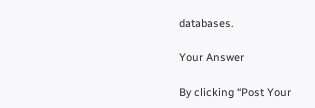databases.

Your Answer

By clicking “Post Your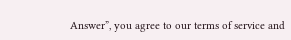Answer”, you agree to our terms of service and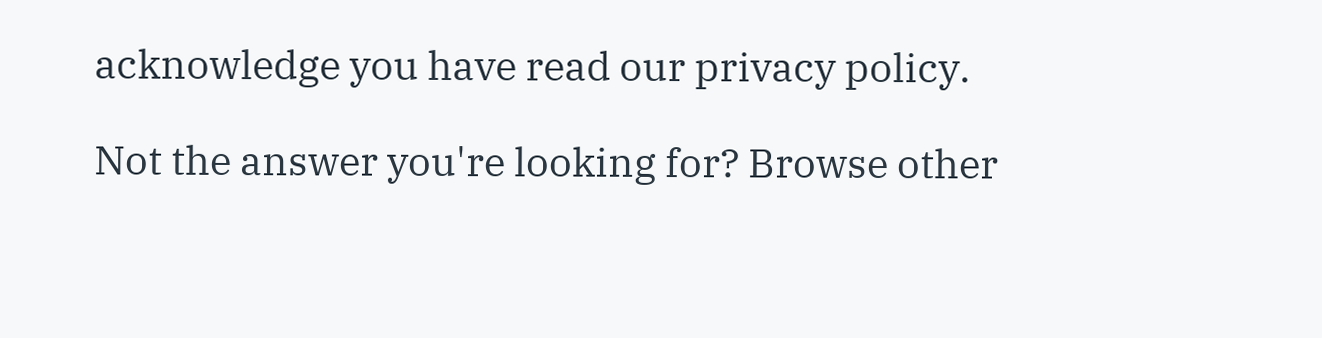acknowledge you have read our privacy policy.

Not the answer you're looking for? Browse other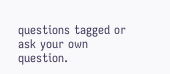questions tagged or ask your own question.